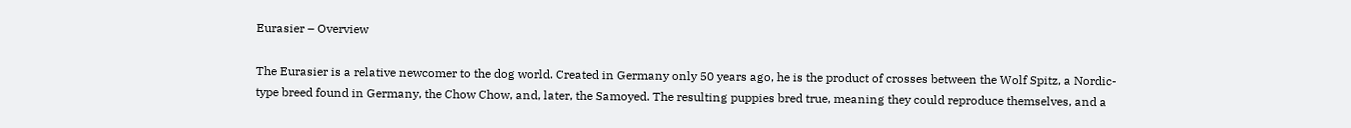Eurasier – Overview

The Eurasier is a relative newcomer to the dog world. Created in Germany only 50 years ago, he is the product of crosses between the Wolf Spitz, a Nordic-type breed found in Germany, the Chow Chow, and, later, the Samoyed. The resulting puppies bred true, meaning they could reproduce themselves, and a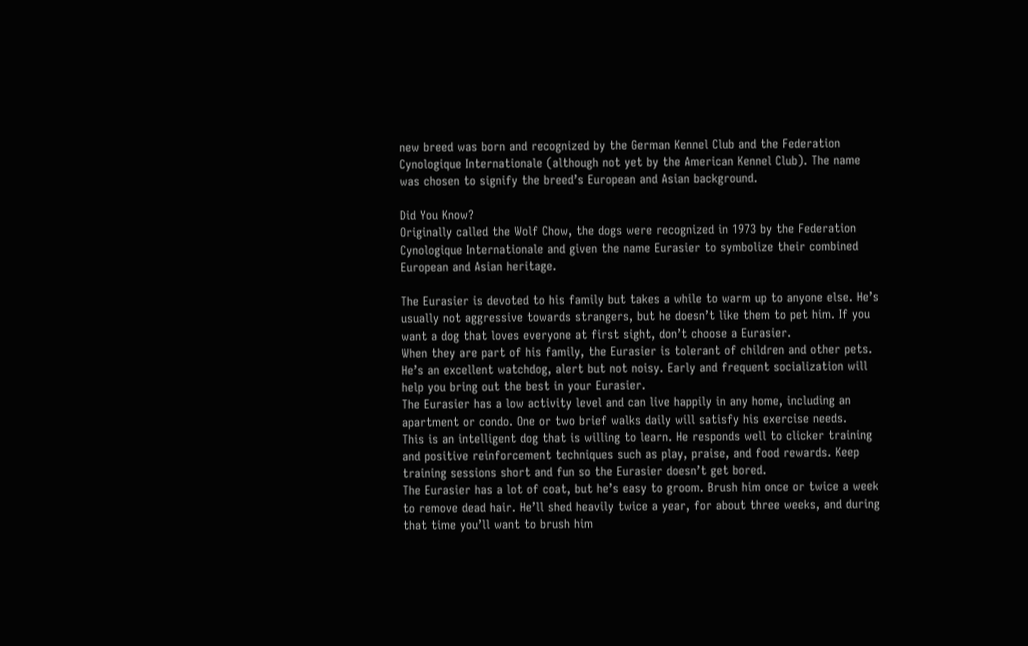new breed was born and recognized by the German Kennel Club and the Federation Cynologique Internationale (although not yet by the American Kennel Club). The name was chosen to signify the breed’s European and Asian background.

Did You Know?
Originally called the Wolf Chow, the dogs were recognized in 1973 by the Federation Cynologique Internationale and given the name Eurasier to symbolize their combined European and Asian heritage.

The Eurasier is devoted to his family but takes a while to warm up to anyone else. He’s usually not aggressive towards strangers, but he doesn’t like them to pet him. If you want a dog that loves everyone at first sight, don’t choose a Eurasier.
When they are part of his family, the Eurasier is tolerant of children and other pets. He’s an excellent watchdog, alert but not noisy. Early and frequent socialization will help you bring out the best in your Eurasier.
The Eurasier has a low activity level and can live happily in any home, including an apartment or condo. One or two brief walks daily will satisfy his exercise needs.
This is an intelligent dog that is willing to learn. He responds well to clicker training and positive reinforcement techniques such as play, praise, and food rewards. Keep training sessions short and fun so the Eurasier doesn’t get bored.
The Eurasier has a lot of coat, but he’s easy to groom. Brush him once or twice a week to remove dead hair. He’ll shed heavily twice a year, for about three weeks, and during that time you’ll want to brush him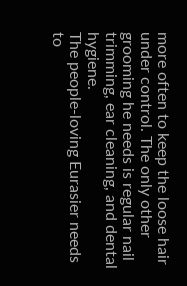more often to keep the loose hair under control. The only other grooming he needs is regular nail trimming, ear cleaning, and dental hygiene.
The people-loving Eurasier needs to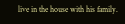live in the house with his family.